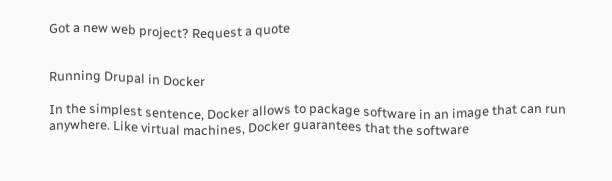Got a new web project? Request a quote


Running Drupal in Docker

In the simplest sentence, Docker allows to package software in an image that can run anywhere. Like virtual machines, Docker guarantees that the software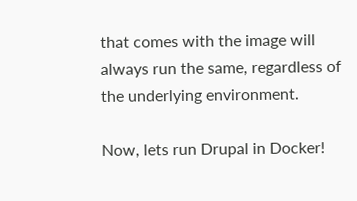that comes with the image will always run the same, regardless of the underlying environment.

Now, lets run Drupal in Docker!